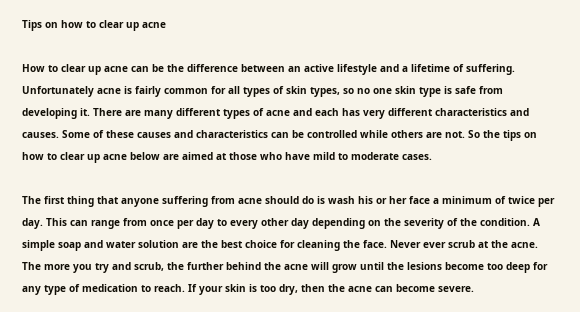Tips on how to clear up acne

How to clear up acne can be the difference between an active lifestyle and a lifetime of suffering. Unfortunately acne is fairly common for all types of skin types, so no one skin type is safe from developing it. There are many different types of acne and each has very different characteristics and causes. Some of these causes and characteristics can be controlled while others are not. So the tips on how to clear up acne below are aimed at those who have mild to moderate cases.

The first thing that anyone suffering from acne should do is wash his or her face a minimum of twice per day. This can range from once per day to every other day depending on the severity of the condition. A simple soap and water solution are the best choice for cleaning the face. Never ever scrub at the acne. The more you try and scrub, the further behind the acne will grow until the lesions become too deep for any type of medication to reach. If your skin is too dry, then the acne can become severe.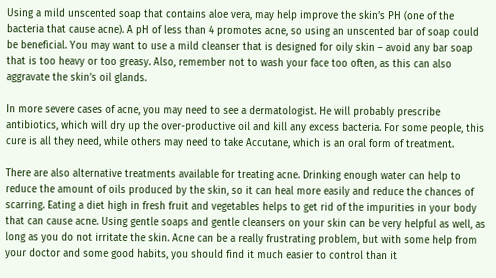Using a mild unscented soap that contains aloe vera, may help improve the skin’s PH (one of the bacteria that cause acne). A pH of less than 4 promotes acne, so using an unscented bar of soap could be beneficial. You may want to use a mild cleanser that is designed for oily skin – avoid any bar soap that is too heavy or too greasy. Also, remember not to wash your face too often, as this can also aggravate the skin’s oil glands.

In more severe cases of acne, you may need to see a dermatologist. He will probably prescribe antibiotics, which will dry up the over-productive oil and kill any excess bacteria. For some people, this cure is all they need, while others may need to take Accutane, which is an oral form of treatment.

There are also alternative treatments available for treating acne. Drinking enough water can help to reduce the amount of oils produced by the skin, so it can heal more easily and reduce the chances of scarring. Eating a diet high in fresh fruit and vegetables helps to get rid of the impurities in your body that can cause acne. Using gentle soaps and gentle cleansers on your skin can be very helpful as well, as long as you do not irritate the skin. Acne can be a really frustrating problem, but with some help from your doctor and some good habits, you should find it much easier to control than it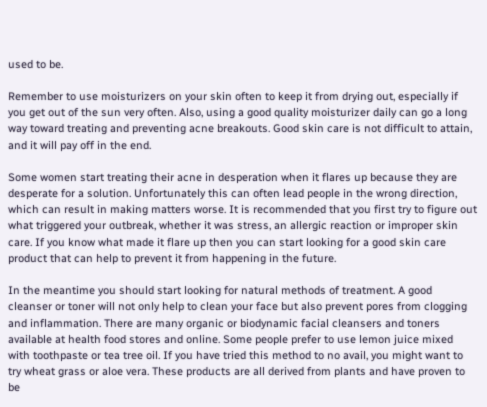used to be.

Remember to use moisturizers on your skin often to keep it from drying out, especially if you get out of the sun very often. Also, using a good quality moisturizer daily can go a long way toward treating and preventing acne breakouts. Good skin care is not difficult to attain, and it will pay off in the end.

Some women start treating their acne in desperation when it flares up because they are desperate for a solution. Unfortunately this can often lead people in the wrong direction, which can result in making matters worse. It is recommended that you first try to figure out what triggered your outbreak, whether it was stress, an allergic reaction or improper skin care. If you know what made it flare up then you can start looking for a good skin care product that can help to prevent it from happening in the future.

In the meantime you should start looking for natural methods of treatment. A good cleanser or toner will not only help to clean your face but also prevent pores from clogging and inflammation. There are many organic or biodynamic facial cleansers and toners available at health food stores and online. Some people prefer to use lemon juice mixed with toothpaste or tea tree oil. If you have tried this method to no avail, you might want to try wheat grass or aloe vera. These products are all derived from plants and have proven to be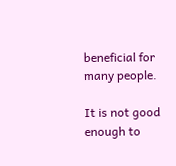beneficial for many people.

It is not good enough to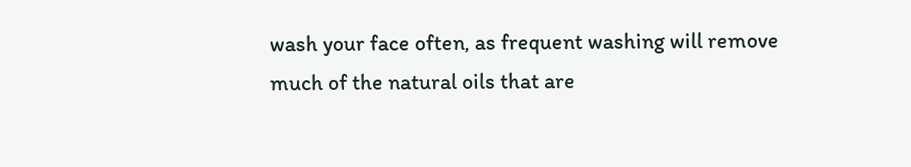wash your face often, as frequent washing will remove much of the natural oils that are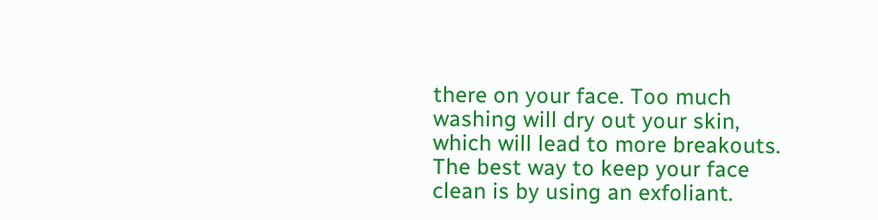there on your face. Too much washing will dry out your skin, which will lead to more breakouts. The best way to keep your face clean is by using an exfoliant.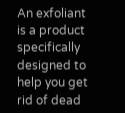An exfoliant is a product specifically designed to help you get rid of dead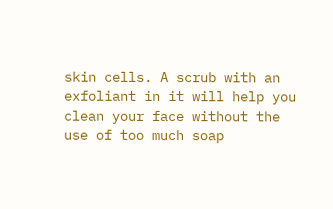skin cells. A scrub with an exfoliant in it will help you clean your face without the use of too much soap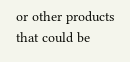or other products that could be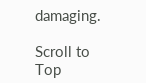damaging.

Scroll to Top